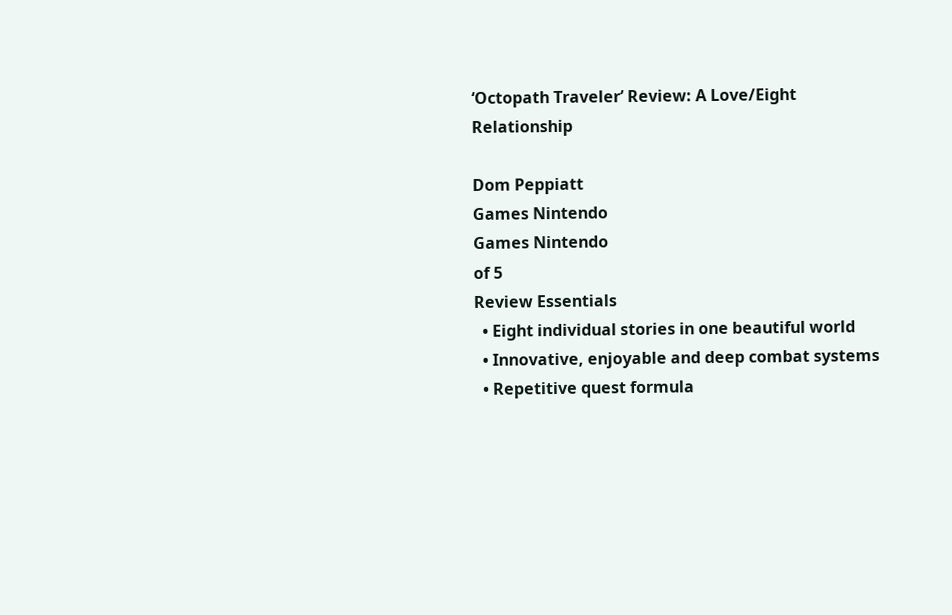‘Octopath Traveler’ Review: A Love/Eight Relationship

Dom Peppiatt
Games Nintendo
Games Nintendo
of 5
Review Essentials
  • Eight individual stories in one beautiful world
  • Innovative, enjoyable and deep combat systems
  • Repetitive quest formula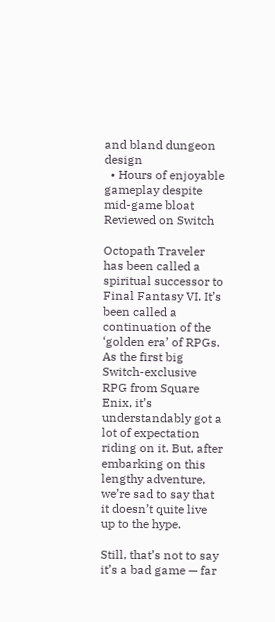and bland dungeon design
  • Hours of enjoyable gameplay despite mid-game bloat
Reviewed on Switch

Octopath Traveler has been called a spiritual successor to Final Fantasy VI. It’s been called a continuation of the ‘golden era’ of RPGs. As the first big Switch-exclusive RPG from Square Enix, it’s understandably got a lot of expectation riding on it. But, after embarking on this lengthy adventure, we’re sad to say that it doesn’t quite live up to the hype.

Still, that’s not to say it’s a bad game — far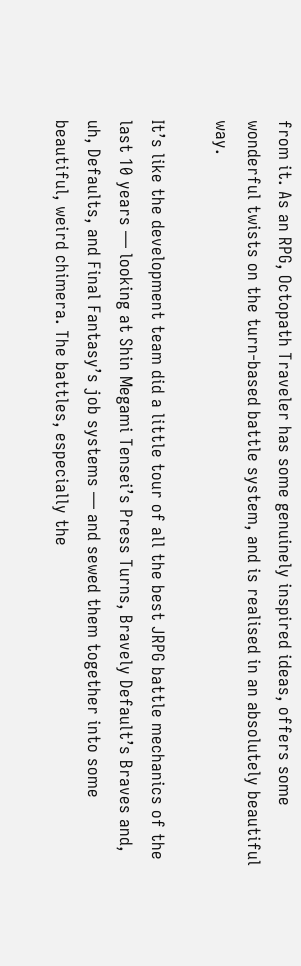from it. As an RPG, Octopath Traveler has some genuinely inspired ideas, offers some wonderful twists on the turn-based battle system, and is realised in an absolutely beautiful way.

It’s like the development team did a little tour of all the best JRPG battle mechanics of the last 10 years — looking at Shin Megami Tensei’s Press Turns, Bravely Default’s Braves and, uh, Defaults, and Final Fantasy’s job systems — and sewed them together into some beautiful, weird chimera. The battles, especially the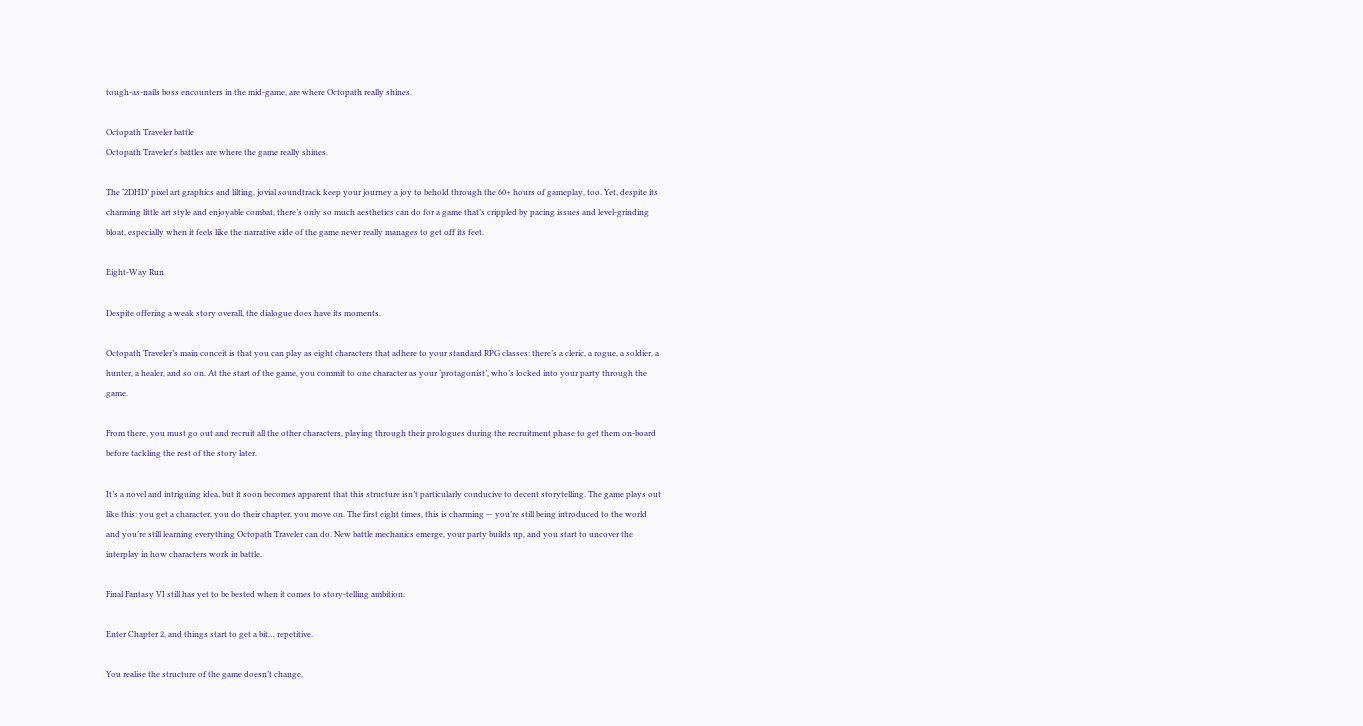tough-as-nails boss encounters in the mid-game, are where Octopath really shines.

Octopath Traveler battle
Octopath Traveler's battles are where the game really shines.

The ‘2DHD’ pixel art graphics and lilting, jovial soundtrack keep your journey a joy to behold through the 60+ hours of gameplay, too. Yet, despite its charming little art style and enjoyable combat, there’s only so much aesthetics can do for a game that’s crippled by pacing issues and level-grinding bloat, especially when it feels like the narrative side of the game never really manages to get off its feet.

Eight-Way Run

Despite offering a weak story overall, the dialogue does have its moments.

Octopath Traveler’s main conceit is that you can play as eight characters that adhere to your standard RPG classes: there’s a cleric, a rogue, a soldier, a hunter, a healer, and so on. At the start of the game, you commit to one character as your ‘protagonist’, who’s locked into your party through the game.

From there, you must go out and recruit all the other characters, playing through their prologues during the recruitment phase to get them on-board before tackling the rest of the story later.

It’s a novel and intriguing idea, but it soon becomes apparent that this structure isn’t particularly conducive to decent storytelling. The game plays out like this: you get a character, you do their chapter, you move on. The first eight times, this is charming — you’re still being introduced to the world and you’re still learning everything Octopath Traveler can do. New battle mechanics emerge, your party builds up, and you start to uncover the interplay in how characters work in battle.

Final Fantasy VI still has yet to be bested when it comes to story-telling ambition.

Enter Chapter 2, and things start to get a bit… repetitive.

You realise the structure of the game doesn’t change,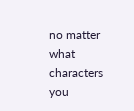no matter what characters you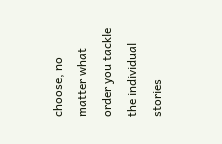choose, no matter what order you tackle the individual stories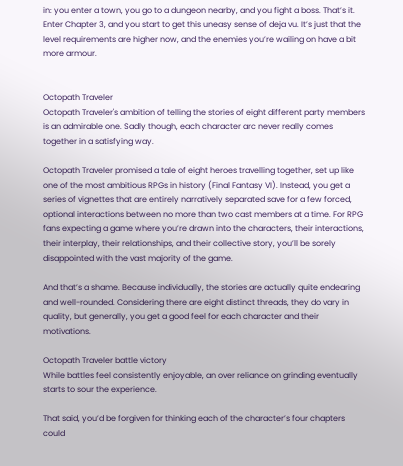in: you enter a town, you go to a dungeon nearby, and you fight a boss. That’s it. Enter Chapter 3, and you start to get this uneasy sense of deja vu. It’s just that the level requirements are higher now, and the enemies you’re wailing on have a bit more armour.


Octopath Traveler
Octopath Traveler's ambition of telling the stories of eight different party members is an admirable one. Sadly though, each character arc never really comes together in a satisfying way.

Octopath Traveler promised a tale of eight heroes travelling together, set up like one of the most ambitious RPGs in history (Final Fantasy VI). Instead, you get a series of vignettes that are entirely narratively separated save for a few forced, optional interactions between no more than two cast members at a time. For RPG fans expecting a game where you’re drawn into the characters, their interactions, their interplay, their relationships, and their collective story, you’ll be sorely disappointed with the vast majority of the game.

And that’s a shame. Because individually, the stories are actually quite endearing and well-rounded. Considering there are eight distinct threads, they do vary in quality, but generally, you get a good feel for each character and their motivations.

Octopath Traveler battle victory
While battles feel consistently enjoyable, an over reliance on grinding eventually starts to sour the experience.

That said, you’d be forgiven for thinking each of the character’s four chapters could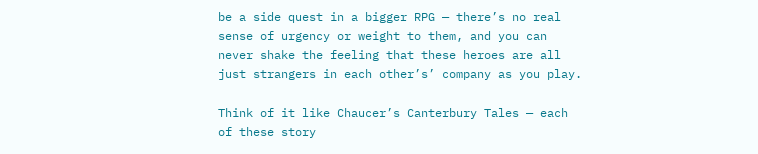be a side quest in a bigger RPG — there’s no real sense of urgency or weight to them, and you can never shake the feeling that these heroes are all just strangers in each other’s’ company as you play.

Think of it like Chaucer’s Canterbury Tales — each of these story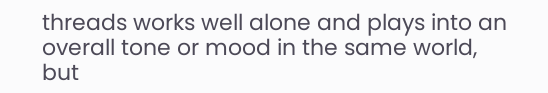threads works well alone and plays into an overall tone or mood in the same world, but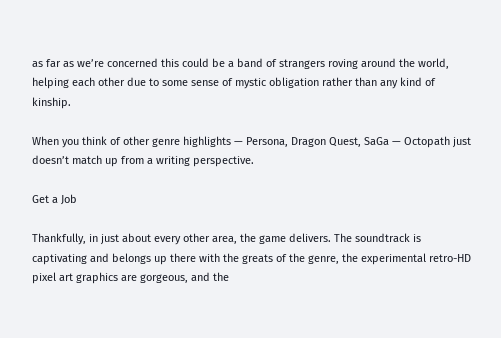as far as we’re concerned this could be a band of strangers roving around the world, helping each other due to some sense of mystic obligation rather than any kind of kinship.

When you think of other genre highlights — Persona, Dragon Quest, SaGa — Octopath just doesn’t match up from a writing perspective.

Get a Job

Thankfully, in just about every other area, the game delivers. The soundtrack is captivating and belongs up there with the greats of the genre, the experimental retro-HD pixel art graphics are gorgeous, and the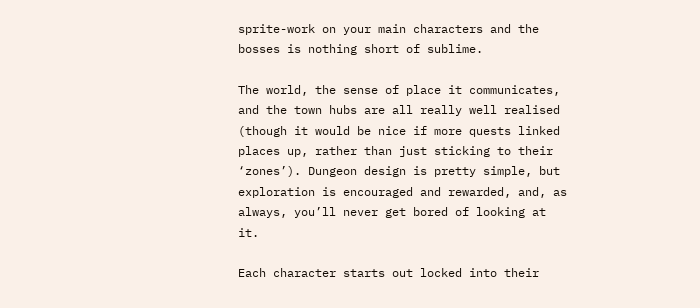sprite-work on your main characters and the bosses is nothing short of sublime.

The world, the sense of place it communicates, and the town hubs are all really well realised (though it would be nice if more quests linked places up, rather than just sticking to their ‘zones’). Dungeon design is pretty simple, but exploration is encouraged and rewarded, and, as always, you’ll never get bored of looking at it.

Each character starts out locked into their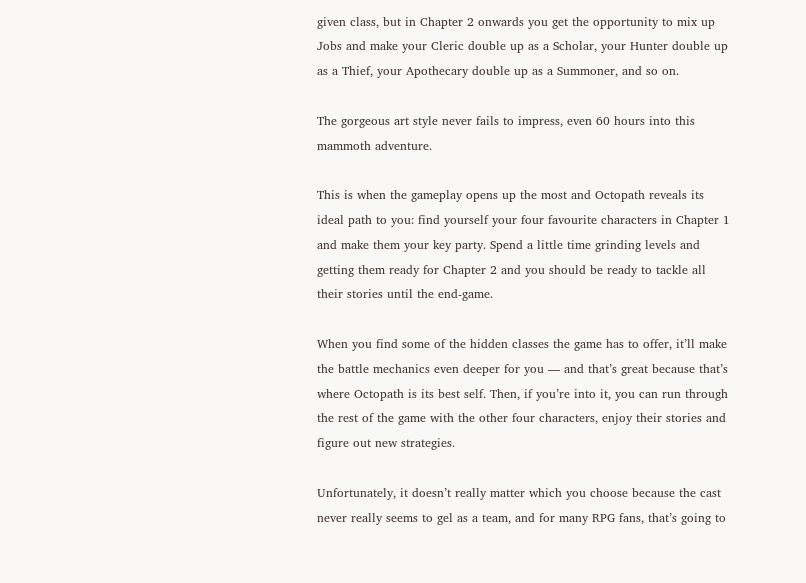given class, but in Chapter 2 onwards you get the opportunity to mix up Jobs and make your Cleric double up as a Scholar, your Hunter double up as a Thief, your Apothecary double up as a Summoner, and so on.

The gorgeous art style never fails to impress, even 60 hours into this mammoth adventure.

This is when the gameplay opens up the most and Octopath reveals its ideal path to you: find yourself your four favourite characters in Chapter 1 and make them your key party. Spend a little time grinding levels and getting them ready for Chapter 2 and you should be ready to tackle all their stories until the end-game.

When you find some of the hidden classes the game has to offer, it’ll make the battle mechanics even deeper for you — and that’s great because that’s where Octopath is its best self. Then, if you’re into it, you can run through the rest of the game with the other four characters, enjoy their stories and figure out new strategies.

Unfortunately, it doesn’t really matter which you choose because the cast never really seems to gel as a team, and for many RPG fans, that’s going to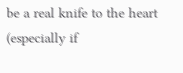be a real knife to the heart (especially if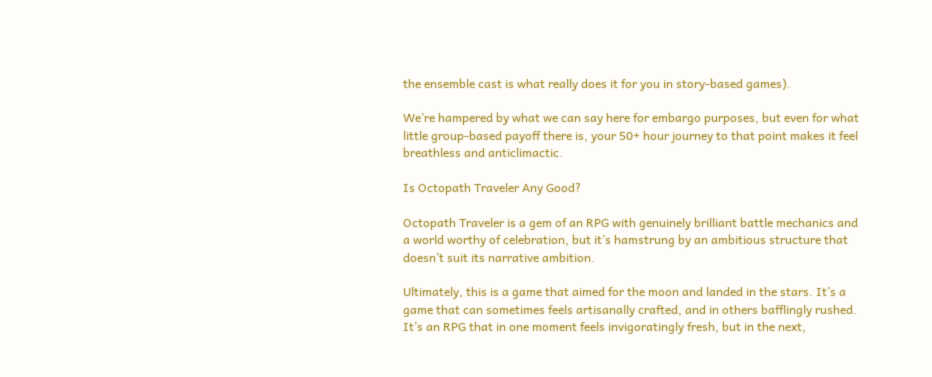the ensemble cast is what really does it for you in story-based games).

We’re hampered by what we can say here for embargo purposes, but even for what little group-based payoff there is, your 50+ hour journey to that point makes it feel breathless and anticlimactic.

Is Octopath Traveler Any Good?

Octopath Traveler is a gem of an RPG with genuinely brilliant battle mechanics and a world worthy of celebration, but it’s hamstrung by an ambitious structure that doesn’t suit its narrative ambition.

Ultimately, this is a game that aimed for the moon and landed in the stars. It’s a game that can sometimes feels artisanally crafted, and in others bafflingly rushed. It’s an RPG that in one moment feels invigoratingly fresh, but in the next,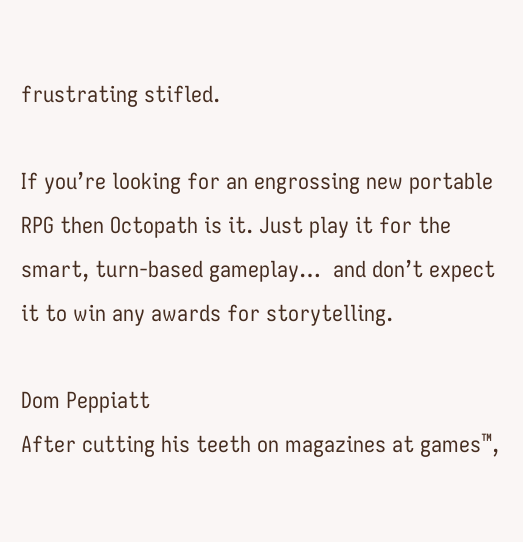frustrating stifled.

If you’re looking for an engrossing new portable RPG then Octopath is it. Just play it for the smart, turn-based gameplay…  and don’t expect it to win any awards for storytelling.

Dom Peppiatt
After cutting his teeth on magazines at games™,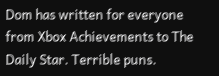Dom has written for everyone from Xbox Achievements to The Daily Star. Terrible puns.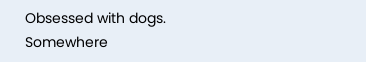Obsessed with dogs. Somewhere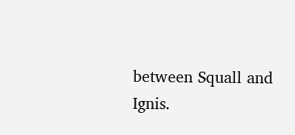between Squall and Ignis.